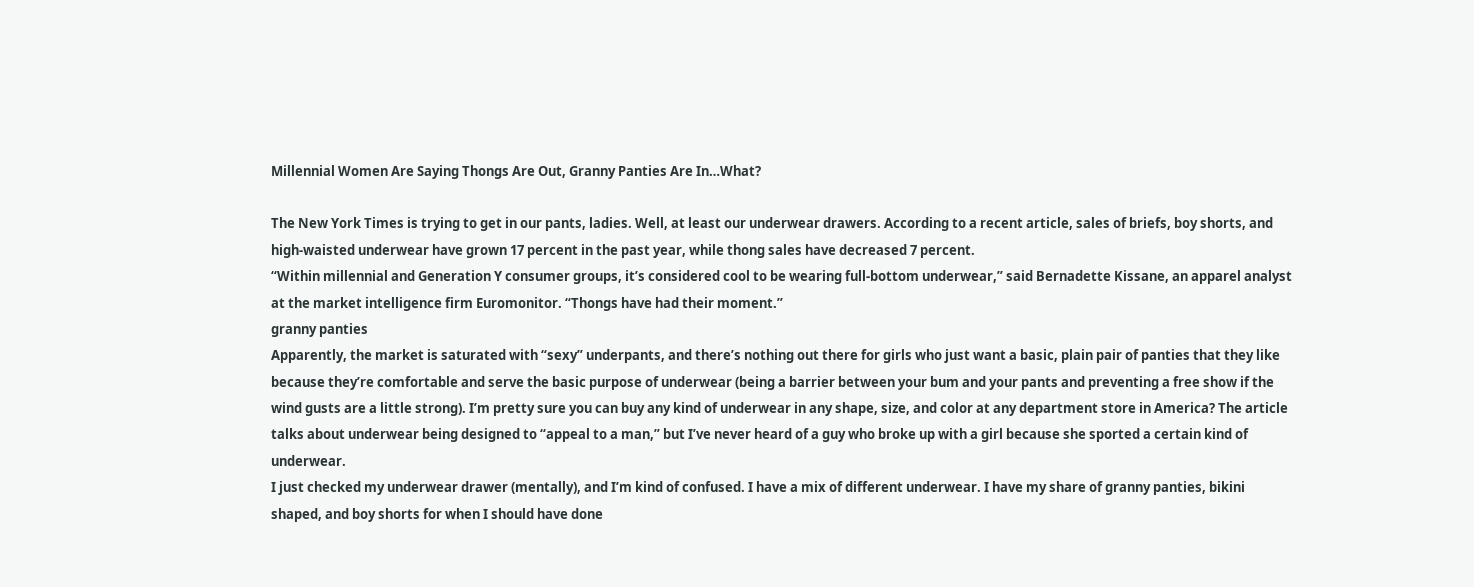Millennial Women Are Saying Thongs Are Out, Granny Panties Are In…What?

The New York Times is trying to get in our pants, ladies. Well, at least our underwear drawers. According to a recent article, sales of briefs, boy shorts, and high-waisted underwear have grown 17 percent in the past year, while thong sales have decreased 7 percent.
“Within millennial and Generation Y consumer groups, it’s considered cool to be wearing full-bottom underwear,” said Bernadette Kissane, an apparel analyst at the market intelligence firm Euromonitor. “Thongs have had their moment.”
granny panties
Apparently, the market is saturated with “sexy” underpants, and there’s nothing out there for girls who just want a basic, plain pair of panties that they like because they’re comfortable and serve the basic purpose of underwear (being a barrier between your bum and your pants and preventing a free show if the wind gusts are a little strong). I’m pretty sure you can buy any kind of underwear in any shape, size, and color at any department store in America? The article talks about underwear being designed to “appeal to a man,” but I’ve never heard of a guy who broke up with a girl because she sported a certain kind of underwear.
I just checked my underwear drawer (mentally), and I’m kind of confused. I have a mix of different underwear. I have my share of granny panties, bikini shaped, and boy shorts for when I should have done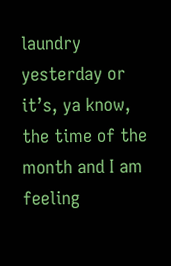laundry yesterday or it’s, ya know, the time of the month and I am feeling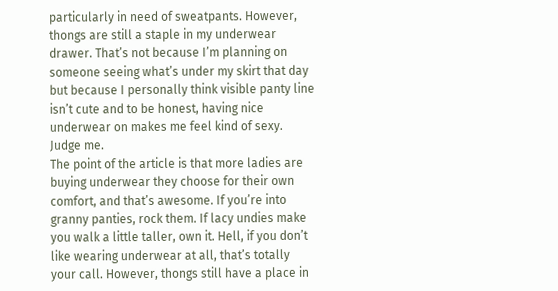particularly in need of sweatpants. However, thongs are still a staple in my underwear drawer. That’s not because I’m planning on someone seeing what’s under my skirt that day but because I personally think visible panty line isn’t cute and to be honest, having nice underwear on makes me feel kind of sexy. Judge me.
The point of the article is that more ladies are buying underwear they choose for their own comfort, and that’s awesome. If you’re into granny panties, rock them. If lacy undies make you walk a little taller, own it. Hell, if you don’t like wearing underwear at all, that’s totally your call. However, thongs still have a place in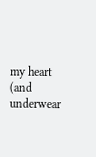my heart (and underwear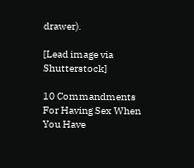drawer).

[Lead image via Shutterstock]

10 Commandments For Having Sex When You Have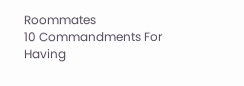Roommates
10 Commandments For Having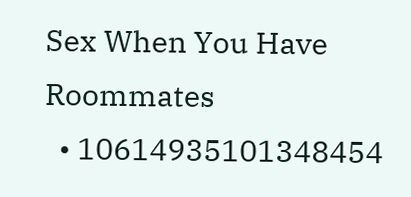Sex When You Have Roommates
  • 10614935101348454